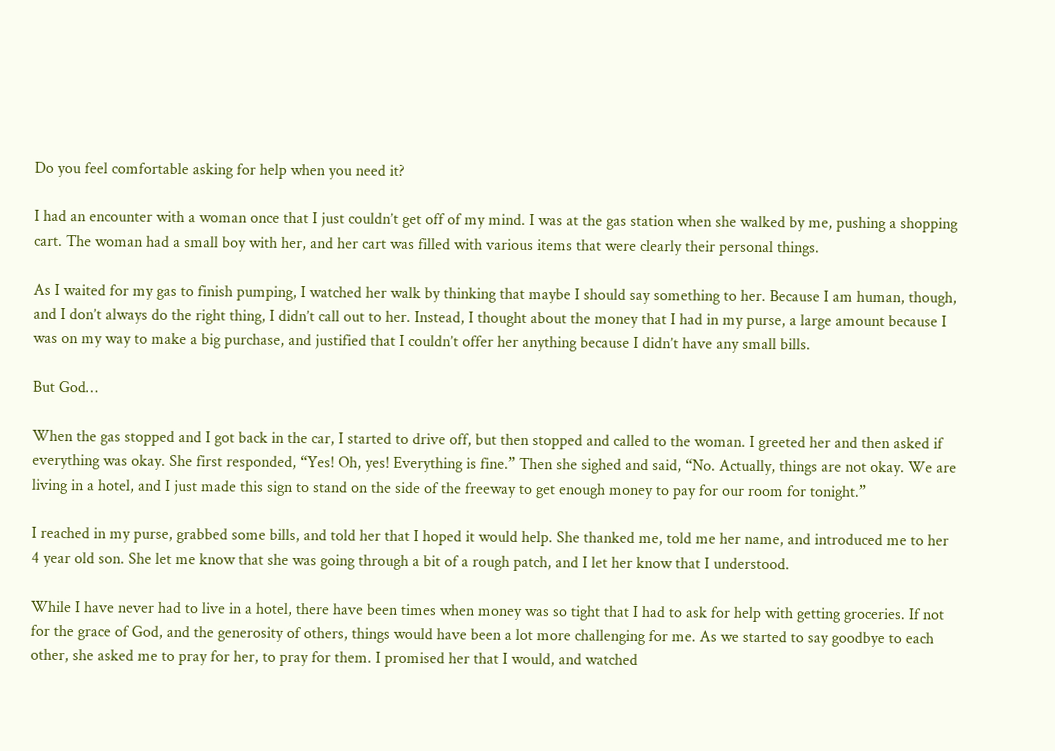Do you feel comfortable asking for help when you need it?

I had an encounter with a woman once that I just couldn’t get off of my mind. I was at the gas station when she walked by me, pushing a shopping cart. The woman had a small boy with her, and her cart was filled with various items that were clearly their personal things.

As I waited for my gas to finish pumping, I watched her walk by thinking that maybe I should say something to her. Because I am human, though, and I don’t always do the right thing, I didn’t call out to her. Instead, I thought about the money that I had in my purse, a large amount because I was on my way to make a big purchase, and justified that I couldn’t offer her anything because I didn’t have any small bills.

But God…

When the gas stopped and I got back in the car, I started to drive off, but then stopped and called to the woman. I greeted her and then asked if everything was okay. She first responded, “Yes! Oh, yes! Everything is fine.” Then she sighed and said, “No. Actually, things are not okay. We are living in a hotel, and I just made this sign to stand on the side of the freeway to get enough money to pay for our room for tonight.”

I reached in my purse, grabbed some bills, and told her that I hoped it would help. She thanked me, told me her name, and introduced me to her 4 year old son. She let me know that she was going through a bit of a rough patch, and I let her know that I understood.

While I have never had to live in a hotel, there have been times when money was so tight that I had to ask for help with getting groceries. If not for the grace of God, and the generosity of others, things would have been a lot more challenging for me. As we started to say goodbye to each other, she asked me to pray for her, to pray for them. I promised her that I would, and watched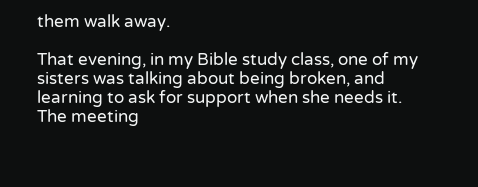them walk away.

That evening, in my Bible study class, one of my sisters was talking about being broken, and learning to ask for support when she needs it. The meeting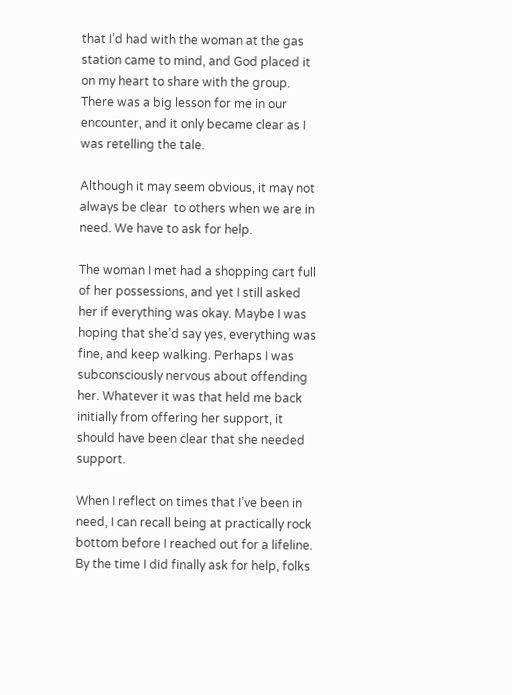that I’d had with the woman at the gas station came to mind, and God placed it on my heart to share with the group. There was a big lesson for me in our encounter, and it only became clear as I was retelling the tale.

Although it may seem obvious, it may not always be clear  to others when we are in need. We have to ask for help.

The woman I met had a shopping cart full of her possessions, and yet I still asked her if everything was okay. Maybe I was hoping that she’d say yes, everything was fine, and keep walking. Perhaps I was subconsciously nervous about offending her. Whatever it was that held me back initially from offering her support, it should have been clear that she needed support.

When I reflect on times that I’ve been in need, I can recall being at practically rock bottom before I reached out for a lifeline. By the time I did finally ask for help, folks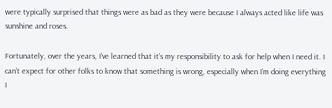were typically surprised that things were as bad as they were because I always acted like life was sunshine and roses.

Fortunately, over the years, I’ve learned that it’s my responsibility to ask for help when I need it. I can’t expect for other folks to know that something is wrong, especially when I’m doing everything I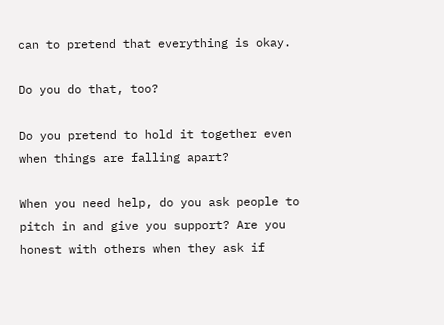can to pretend that everything is okay.

Do you do that, too?

Do you pretend to hold it together even when things are falling apart?

When you need help, do you ask people to pitch in and give you support? Are you honest with others when they ask if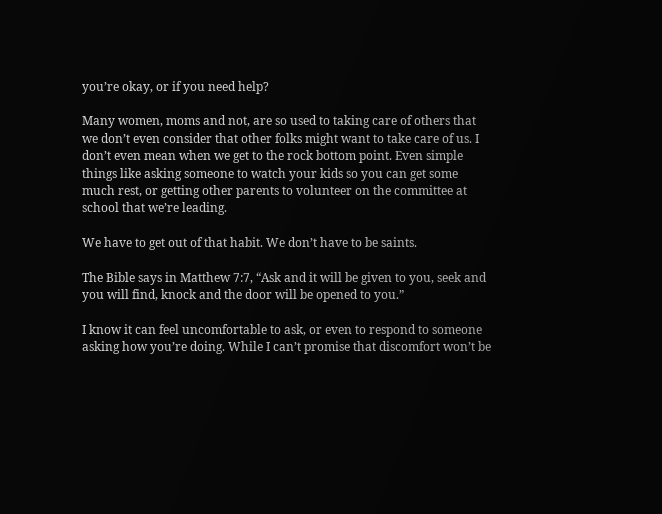you’re okay, or if you need help?

Many women, moms and not, are so used to taking care of others that we don’t even consider that other folks might want to take care of us. I don’t even mean when we get to the rock bottom point. Even simple things like asking someone to watch your kids so you can get some much rest, or getting other parents to volunteer on the committee at school that we’re leading.

We have to get out of that habit. We don’t have to be saints.

The Bible says in Matthew 7:7, “Ask and it will be given to you, seek and you will find, knock and the door will be opened to you.”

I know it can feel uncomfortable to ask, or even to respond to someone asking how you’re doing. While I can’t promise that discomfort won’t be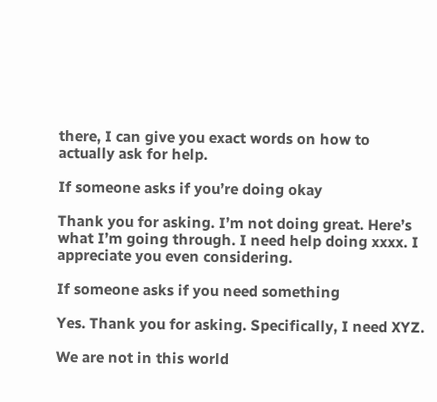there, I can give you exact words on how to actually ask for help.

If someone asks if you’re doing okay

Thank you for asking. I’m not doing great. Here’s what I’m going through. I need help doing xxxx. I appreciate you even considering.

If someone asks if you need something

Yes. Thank you for asking. Specifically, I need XYZ.

We are not in this world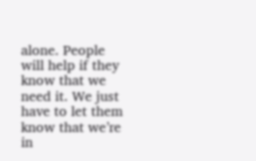alone. People will help if they know that we need it. We just have to let them know that we’re in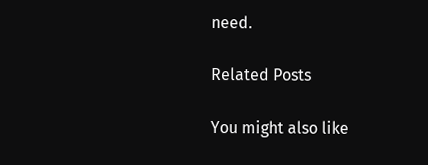need.

Related Posts

You might also like